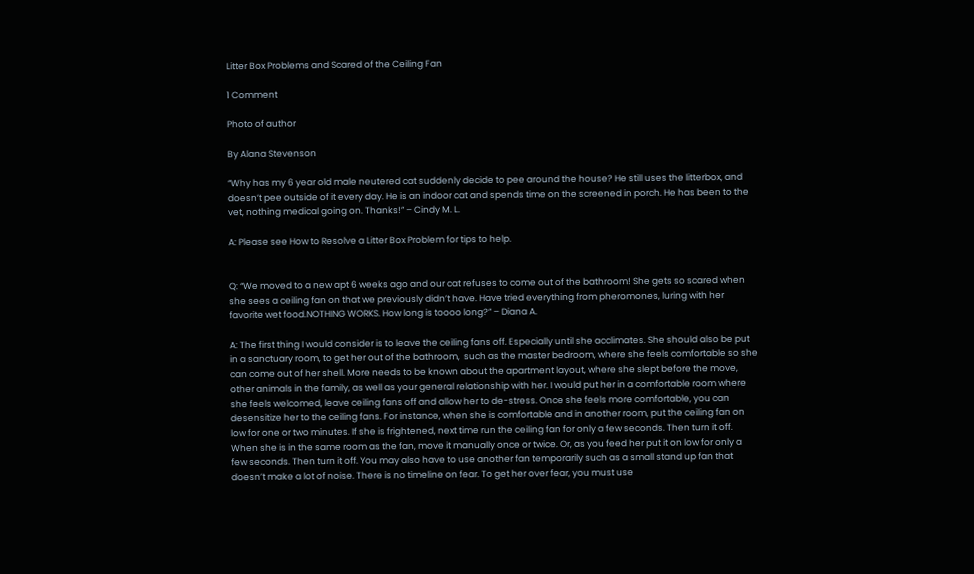Litter Box Problems and Scared of the Ceiling Fan

1 Comment

Photo of author

By Alana Stevenson

“Why has my 6 year old male neutered cat suddenly decide to pee around the house? He still uses the litterbox, and doesn’t pee outside of it every day. He is an indoor cat and spends time on the screened in porch. He has been to the vet, nothing medical going on. Thanks!” – Cindy M. L.

A: Please see How to Resolve a Litter Box Problem for tips to help.


Q: “We moved to a new apt 6 weeks ago and our cat refuses to come out of the bathroom! She gets so scared when she sees a ceiling fan on that we previously didn’t have. Have tried everything from pheromones, luring with her favorite wet food.NOTHING WORKS. How long is toooo long?” – Diana A.

A: The first thing I would consider is to leave the ceiling fans off. Especially until she acclimates. She should also be put in a sanctuary room, to get her out of the bathroom,  such as the master bedroom, where she feels comfortable so she can come out of her shell. More needs to be known about the apartment layout, where she slept before the move, other animals in the family, as well as your general relationship with her. I would put her in a comfortable room where she feels welcomed, leave ceiling fans off and allow her to de-stress. Once she feels more comfortable, you can desensitize her to the ceiling fans. For instance, when she is comfortable and in another room, put the ceiling fan on low for one or two minutes. If she is frightened, next time run the ceiling fan for only a few seconds. Then turn it off. When she is in the same room as the fan, move it manually once or twice. Or, as you feed her put it on low for only a few seconds. Then turn it off. You may also have to use another fan temporarily such as a small stand up fan that doesn’t make a lot of noise. There is no timeline on fear. To get her over fear, you must use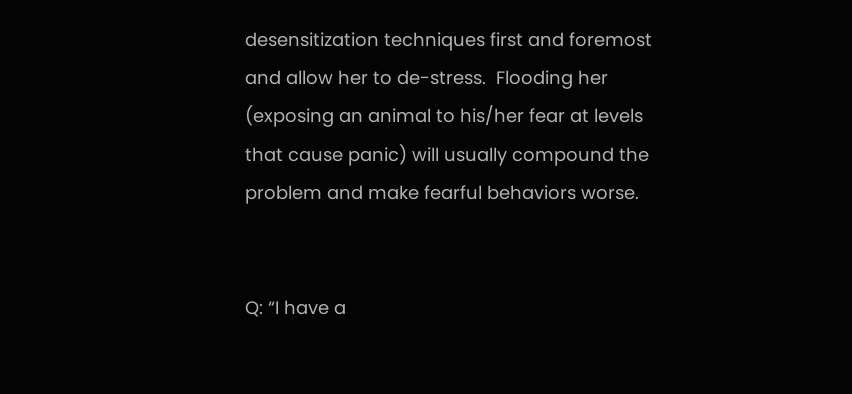desensitization techniques first and foremost and allow her to de-stress.  Flooding her (exposing an animal to his/her fear at levels that cause panic) will usually compound the problem and make fearful behaviors worse.


Q: “I have a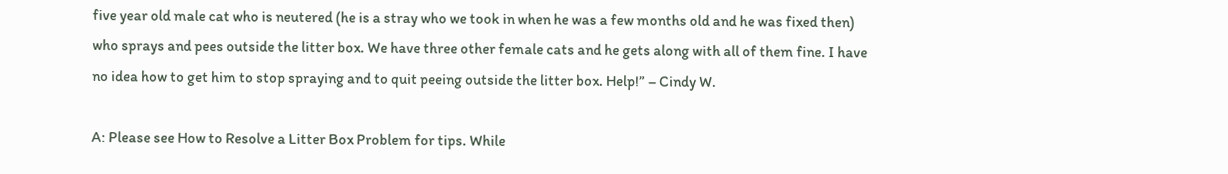five year old male cat who is neutered (he is a stray who we took in when he was a few months old and he was fixed then) who sprays and pees outside the litter box. We have three other female cats and he gets along with all of them fine. I have no idea how to get him to stop spraying and to quit peeing outside the litter box. Help!” – Cindy W.

A: Please see How to Resolve a Litter Box Problem for tips. While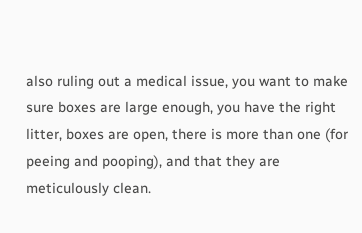also ruling out a medical issue, you want to make sure boxes are large enough, you have the right litter, boxes are open, there is more than one (for peeing and pooping), and that they are meticulously clean.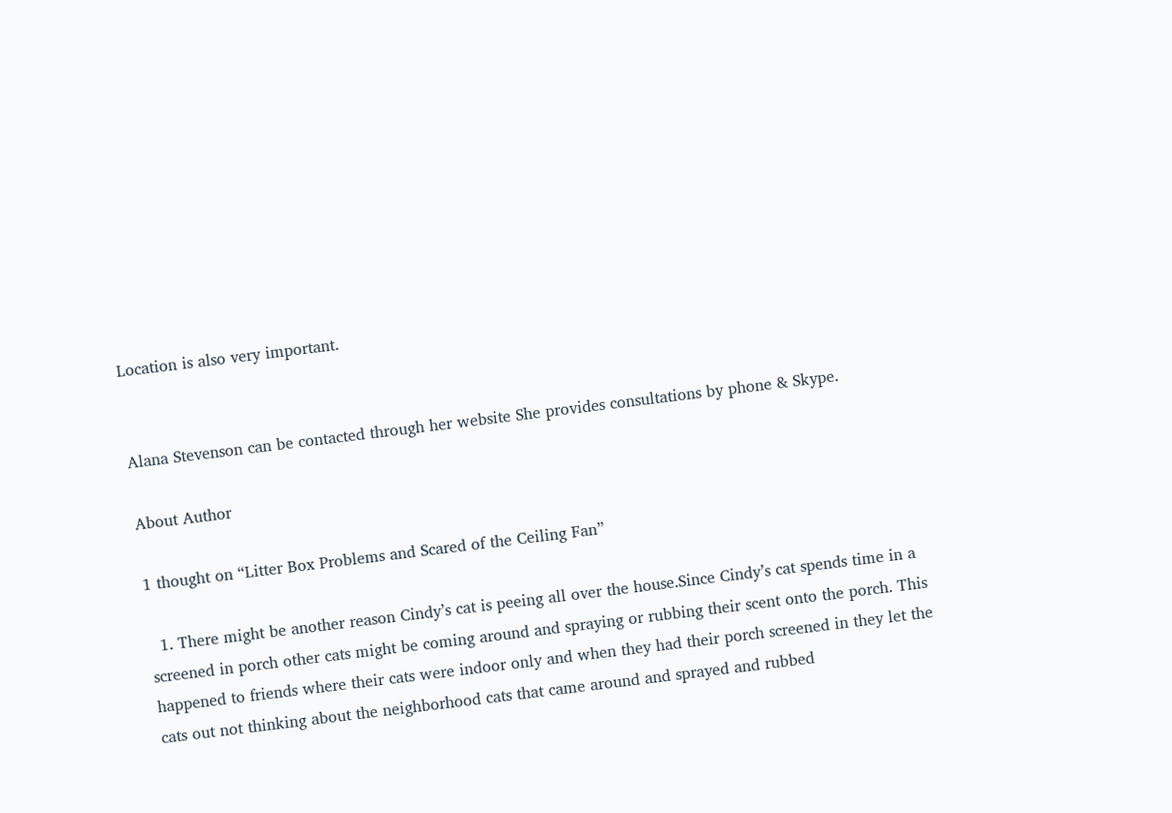Location is also very important.


Alana Stevenson can be contacted through her website She provides consultations by phone & Skype.

About Author

1 thought on “Litter Box Problems and Scared of the Ceiling Fan”

  1. There might be another reason Cindy’s cat is peeing all over the house.Since Cindy’s cat spends time in a screened in porch other cats might be coming around and spraying or rubbing their scent onto the porch. This happened to friends where their cats were indoor only and when they had their porch screened in they let the cats out not thinking about the neighborhood cats that came around and sprayed and rubbed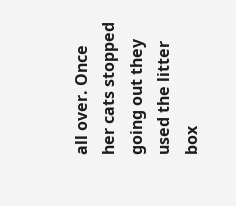all over. Once her cats stopped going out they used the litter box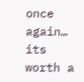once again… its worth a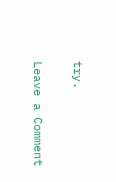try.

Leave a Comment